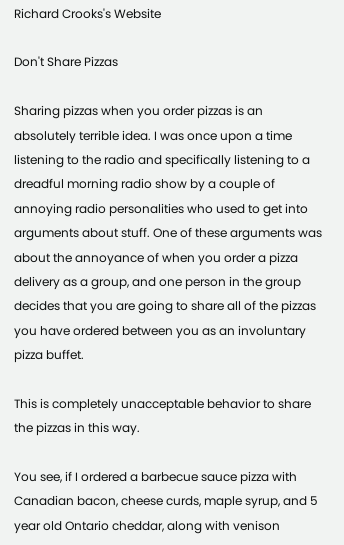Richard Crooks's Website

Don't Share Pizzas

Sharing pizzas when you order pizzas is an absolutely terrible idea. I was once upon a time listening to the radio and specifically listening to a dreadful morning radio show by a couple of annoying radio personalities who used to get into arguments about stuff. One of these arguments was about the annoyance of when you order a pizza delivery as a group, and one person in the group decides that you are going to share all of the pizzas you have ordered between you as an involuntary pizza buffet.

This is completely unacceptable behavior to share the pizzas in this way.

You see, if I ordered a barbecue sauce pizza with Canadian bacon, cheese curds, maple syrup, and 5 year old Ontario cheddar, along with venison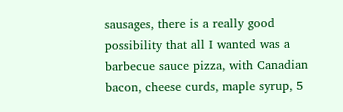sausages, there is a really good possibility that all I wanted was a barbecue sauce pizza, with Canadian bacon, cheese curds, maple syrup, 5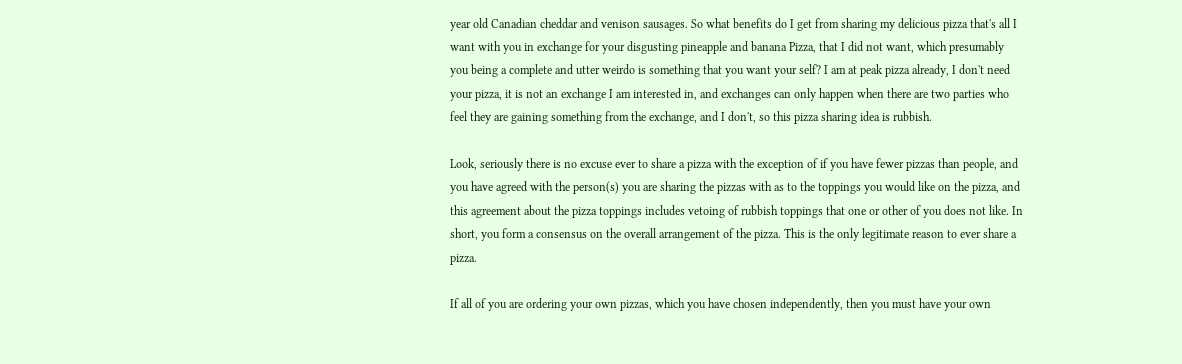year old Canadian cheddar and venison sausages. So what benefits do I get from sharing my delicious pizza that's all I want with you in exchange for your disgusting pineapple and banana Pizza, that I did not want, which presumably you being a complete and utter weirdo is something that you want your self? I am at peak pizza already, I don't need your pizza, it is not an exchange I am interested in, and exchanges can only happen when there are two parties who feel they are gaining something from the exchange, and I don't, so this pizza sharing idea is rubbish.

Look, seriously there is no excuse ever to share a pizza with the exception of if you have fewer pizzas than people, and you have agreed with the person(s) you are sharing the pizzas with as to the toppings you would like on the pizza, and this agreement about the pizza toppings includes vetoing of rubbish toppings that one or other of you does not like. In short, you form a consensus on the overall arrangement of the pizza. This is the only legitimate reason to ever share a pizza.

If all of you are ordering your own pizzas, which you have chosen independently, then you must have your own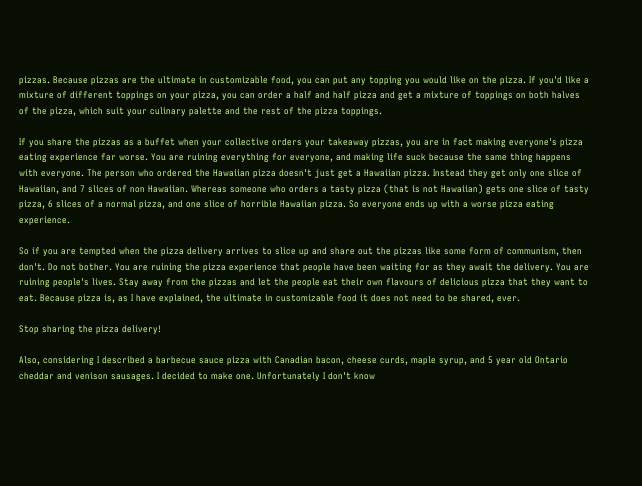pizzas. Because pizzas are the ultimate in customizable food, you can put any topping you would like on the pizza. If you'd like a mixture of different toppings on your pizza, you can order a half and half pizza and get a mixture of toppings on both halves of the pizza, which suit your culinary palette and the rest of the pizza toppings.

If you share the pizzas as a buffet when your collective orders your takeaway pizzas, you are in fact making everyone's pizza eating experience far worse. You are ruining everything for everyone, and making life suck because the same thing happens with everyone. The person who ordered the Hawaiian pizza doesn't just get a Hawaiian pizza. Instead they get only one slice of Hawaiian, and 7 slices of non Hawaiian. Whereas someone who orders a tasty pizza (that is not Hawaiian) gets one slice of tasty pizza, 6 slices of a normal pizza, and one slice of horrible Hawaiian pizza. So everyone ends up with a worse pizza eating experience.

So if you are tempted when the pizza delivery arrives to slice up and share out the pizzas like some form of communism, then don't. Do not bother. You are ruining the pizza experience that people have been waiting for as they await the delivery. You are ruining people's lives. Stay away from the pizzas and let the people eat their own flavours of delicious pizza that they want to eat. Because pizza is, as I have explained, the ultimate in customizable food it does not need to be shared, ever.

Stop sharing the pizza delivery!

Also, considering I described a barbecue sauce pizza with Canadian bacon, cheese curds, maple syrup, and 5 year old Ontario cheddar and venison sausages. I decided to make one. Unfortunately I don't know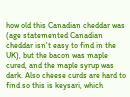how old this Canadian cheddar was (age statemented Canadian cheddar isn't easy to find in the UK), but the bacon was maple cured, and the maple syrup was dark. Also cheese curds are hard to find so this is keysari, which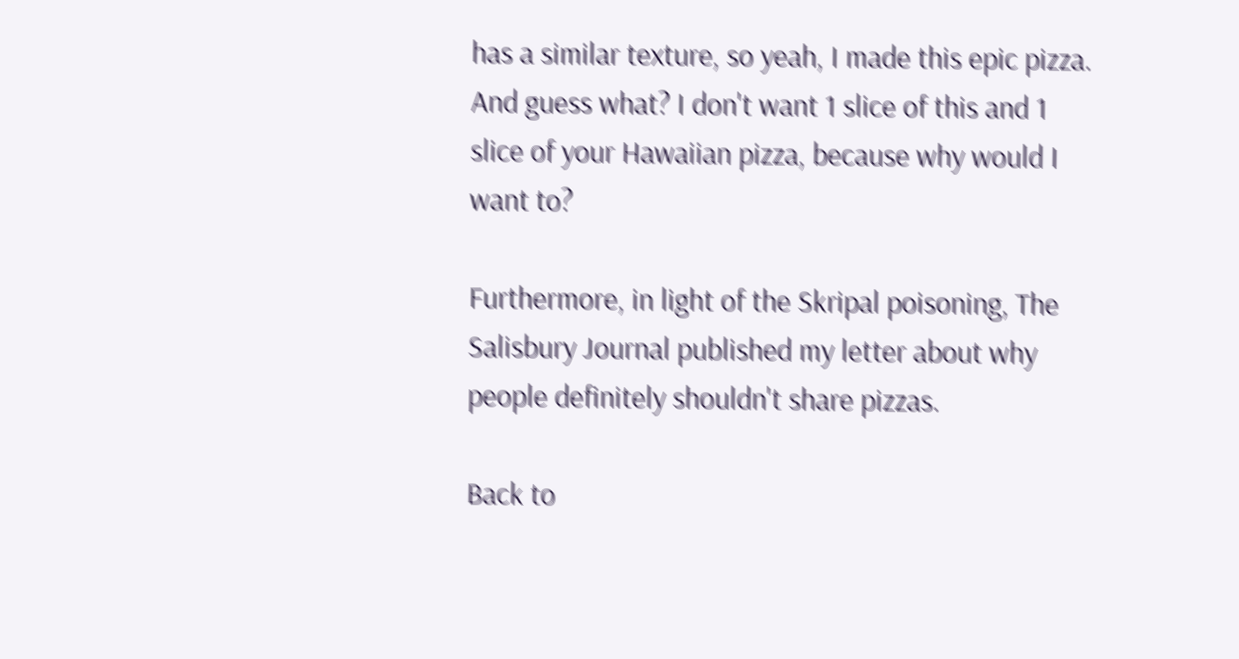has a similar texture, so yeah, I made this epic pizza. And guess what? I don't want 1 slice of this and 1 slice of your Hawaiian pizza, because why would I want to?

Furthermore, in light of the Skripal poisoning, The Salisbury Journal published my letter about why people definitely shouldn't share pizzas.

Back to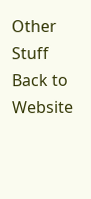Other Stuff
Back to Website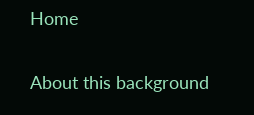Home

About this background